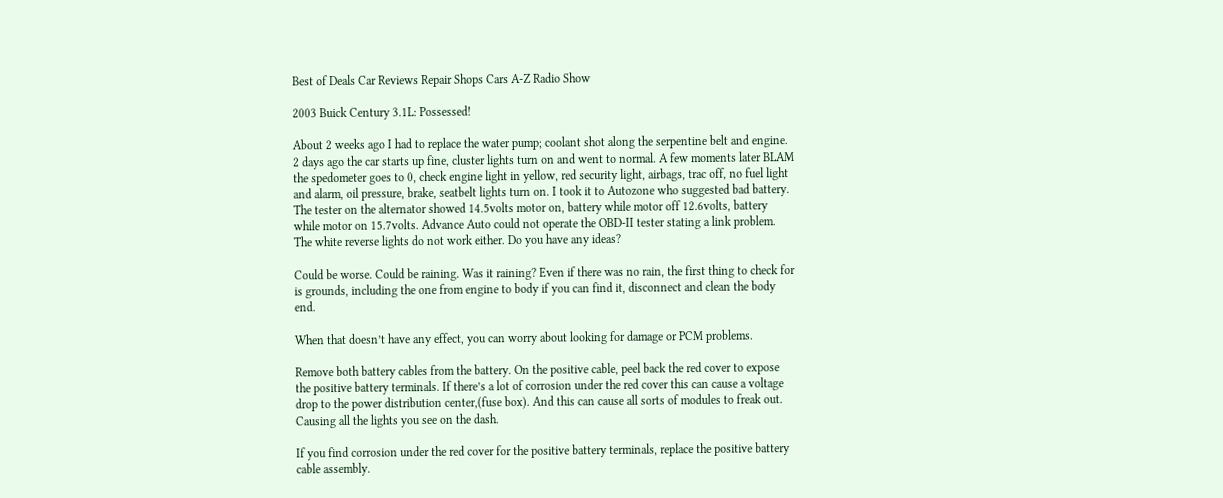Best of Deals Car Reviews Repair Shops Cars A-Z Radio Show

2003 Buick Century 3.1L: Possessed!

About 2 weeks ago I had to replace the water pump; coolant shot along the serpentine belt and engine. 2 days ago the car starts up fine, cluster lights turn on and went to normal. A few moments later BLAM the spedometer goes to 0, check engine light in yellow, red security light, airbags, trac off, no fuel light and alarm, oil pressure, brake, seatbelt lights turn on. I took it to Autozone who suggested bad battery. The tester on the alternator showed 14.5volts motor on, battery while motor off 12.6volts, battery while motor on 15.7volts. Advance Auto could not operate the OBD-II tester stating a link problem. The white reverse lights do not work either. Do you have any ideas?

Could be worse. Could be raining. Was it raining? Even if there was no rain, the first thing to check for is grounds, including the one from engine to body if you can find it, disconnect and clean the body end.

When that doesn’t have any effect, you can worry about looking for damage or PCM problems.

Remove both battery cables from the battery. On the positive cable, peel back the red cover to expose the positive battery terminals. If there’s a lot of corrosion under the red cover this can cause a voltage drop to the power distribution center,(fuse box). And this can cause all sorts of modules to freak out. Causing all the lights you see on the dash.

If you find corrosion under the red cover for the positive battery terminals, replace the positive battery cable assembly.